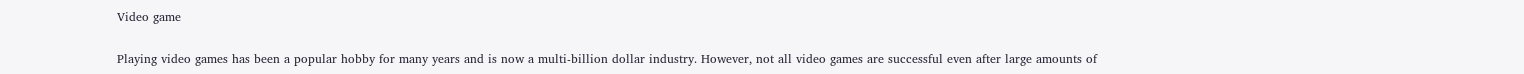Video game

Playing video games has been a popular hobby for many years and is now a multi-billion dollar industry. However, not all video games are successful even after large amounts of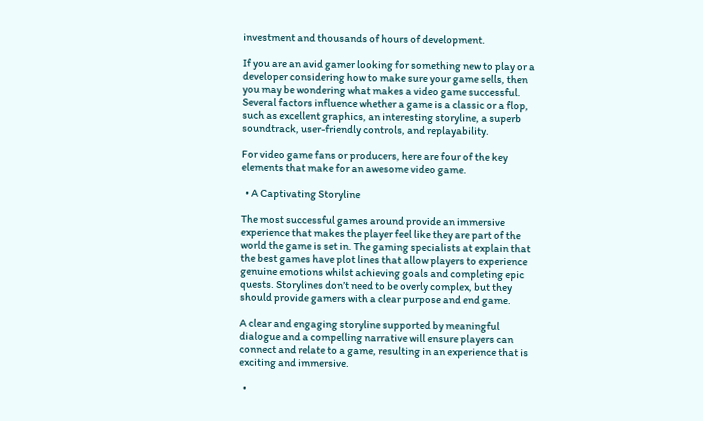investment and thousands of hours of development.

If you are an avid gamer looking for something new to play or a developer considering how to make sure your game sells, then you may be wondering what makes a video game successful. Several factors influence whether a game is a classic or a flop, such as excellent graphics, an interesting storyline, a superb soundtrack, user-friendly controls, and replayability.

For video game fans or producers, here are four of the key elements that make for an awesome video game.

  • A Captivating Storyline

The most successful games around provide an immersive experience that makes the player feel like they are part of the world the game is set in. The gaming specialists at explain that the best games have plot lines that allow players to experience genuine emotions whilst achieving goals and completing epic quests. Storylines don’t need to be overly complex, but they should provide gamers with a clear purpose and end game.

A clear and engaging storyline supported by meaningful dialogue and a compelling narrative will ensure players can connect and relate to a game, resulting in an experience that is exciting and immersive.

  •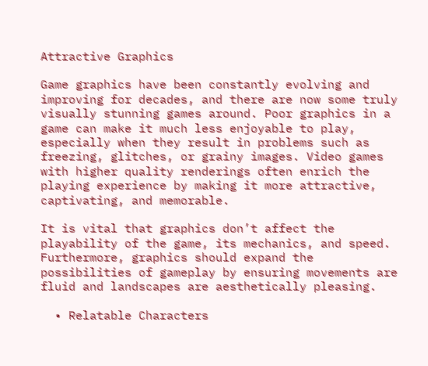Attractive Graphics

Game graphics have been constantly evolving and improving for decades, and there are now some truly visually stunning games around. Poor graphics in a game can make it much less enjoyable to play, especially when they result in problems such as freezing, glitches, or grainy images. Video games with higher quality renderings often enrich the playing experience by making it more attractive, captivating, and memorable.

It is vital that graphics don’t affect the playability of the game, its mechanics, and speed. Furthermore, graphics should expand the possibilities of gameplay by ensuring movements are fluid and landscapes are aesthetically pleasing.

  • Relatable Characters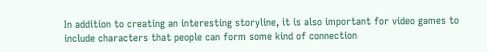In addition to creating an interesting storyline, it is also important for video games to include characters that people can form some kind of connection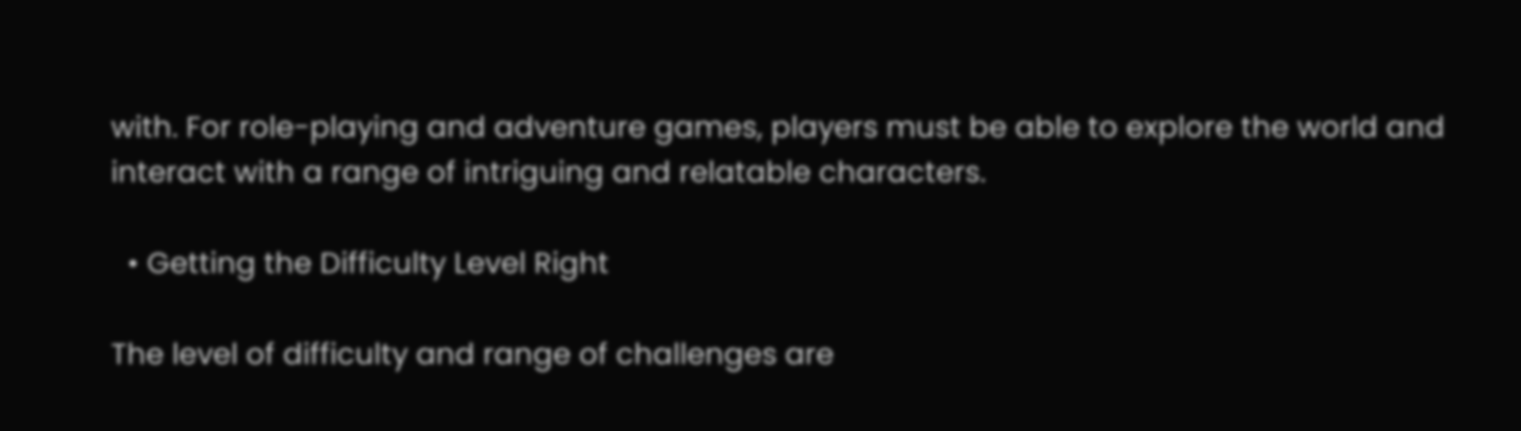with. For role-playing and adventure games, players must be able to explore the world and interact with a range of intriguing and relatable characters.

  • Getting the Difficulty Level Right

The level of difficulty and range of challenges are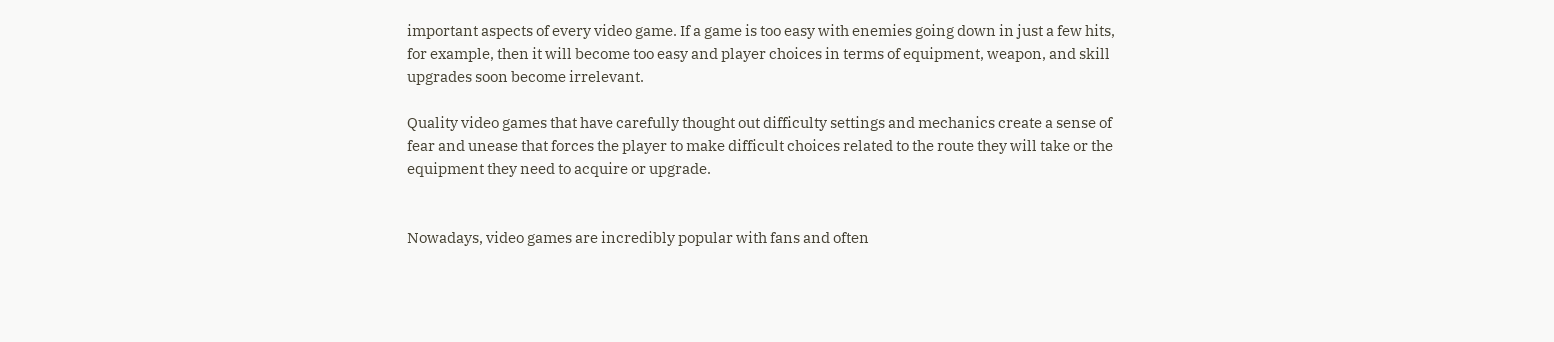important aspects of every video game. If a game is too easy with enemies going down in just a few hits, for example, then it will become too easy and player choices in terms of equipment, weapon, and skill upgrades soon become irrelevant.

Quality video games that have carefully thought out difficulty settings and mechanics create a sense of fear and unease that forces the player to make difficult choices related to the route they will take or the equipment they need to acquire or upgrade.


Nowadays, video games are incredibly popular with fans and often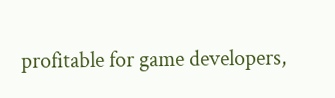profitable for game developers,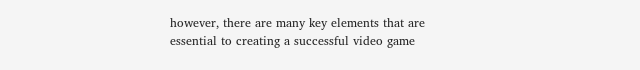however, there are many key elements that are essential to creating a successful video game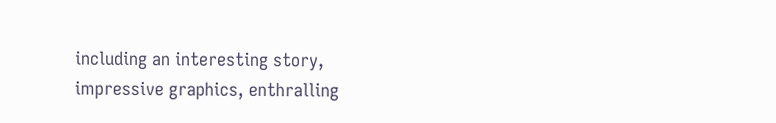including an interesting story, impressive graphics, enthralling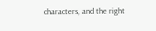characters, and the right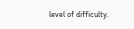level of difficulty.